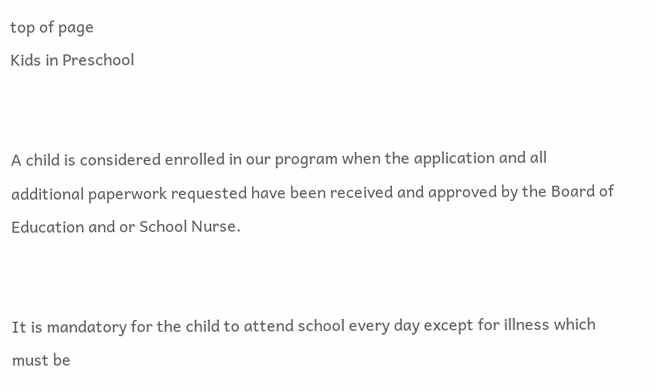top of page
Kids in Preschool


A child is considered enrolled in our program when the application and all additional paperwork requested have been received and approved by the Board of Education and or School Nurse.


It is mandatory for the child to attend school every day except for illness which must be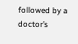followed by a doctor’s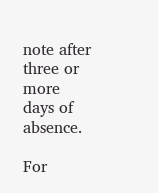note after three or more days of absence.

For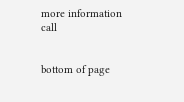more information call


bottom of page